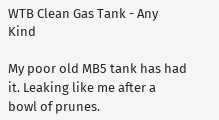WTB Clean Gas Tank - Any Kind

My poor old MB5 tank has had it. Leaking like me after a bowl of prunes.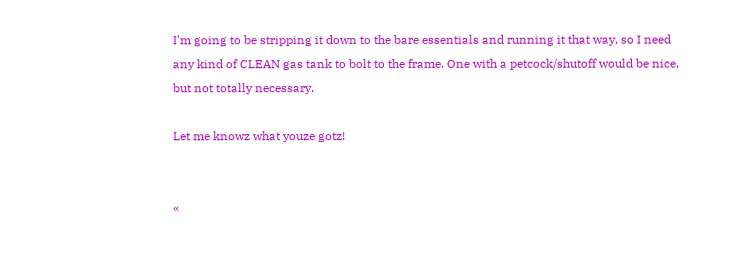I'm going to be stripping it down to the bare essentials and running it that way, so I need any kind of CLEAN gas tank to bolt to the frame. One with a petcock/shutoff would be nice, but not totally necessary.

Let me knowz what youze gotz!


«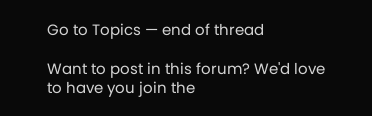Go to Topics — end of thread

Want to post in this forum? We'd love to have you join the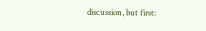discussion, but first: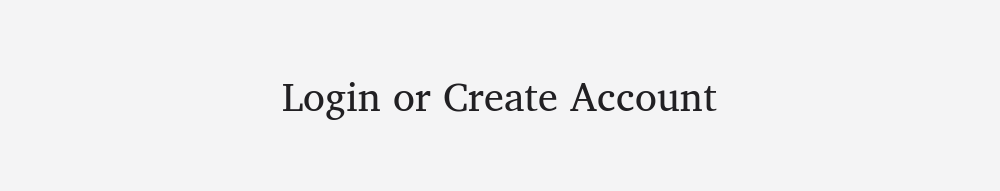Login or Create Account